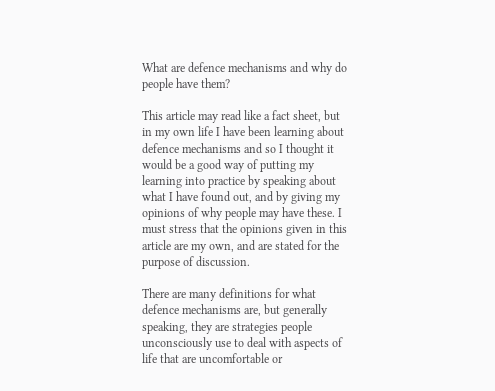What are defence mechanisms and why do people have them?

This article may read like a fact sheet, but in my own life I have been learning about defence mechanisms and so I thought it would be a good way of putting my learning into practice by speaking about what I have found out, and by giving my opinions of why people may have these. I must stress that the opinions given in this article are my own, and are stated for the purpose of discussion.

There are many definitions for what defence mechanisms are, but generally speaking, they are strategies people unconsciously use to deal with aspects of life that are uncomfortable or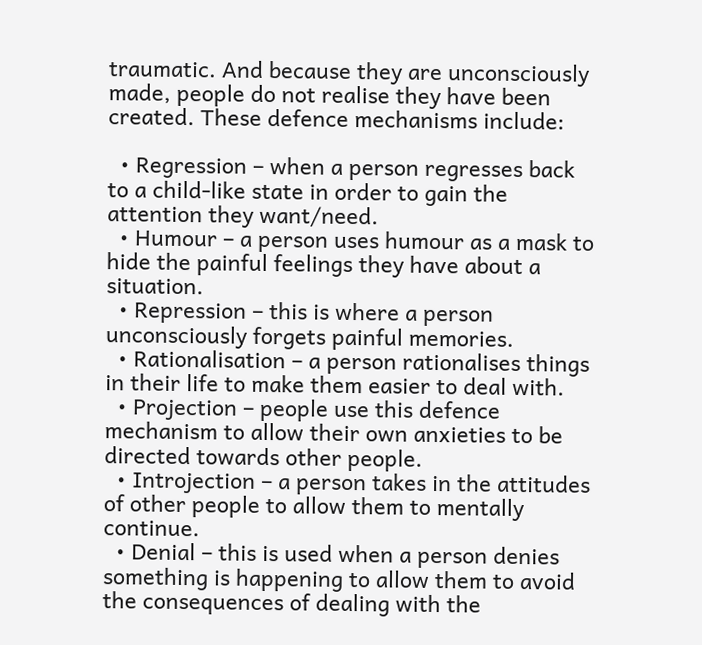traumatic. And because they are unconsciously made, people do not realise they have been created. These defence mechanisms include:

  • Regression – when a person regresses back to a child-like state in order to gain the attention they want/need.
  • Humour – a person uses humour as a mask to hide the painful feelings they have about a situation.
  • Repression – this is where a person unconsciously forgets painful memories.
  • Rationalisation – a person rationalises things in their life to make them easier to deal with.
  • Projection – people use this defence mechanism to allow their own anxieties to be directed towards other people.
  • Introjection – a person takes in the attitudes of other people to allow them to mentally continue.
  • Denial – this is used when a person denies something is happening to allow them to avoid the consequences of dealing with the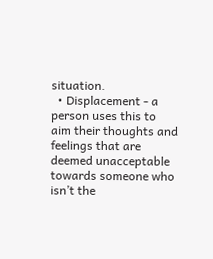situation.
  • Displacement - a person uses this to aim their thoughts and feelings that are deemed unacceptable towards someone who isn’t the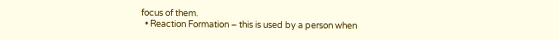focus of them.
  • Reaction Formation – this is used by a person when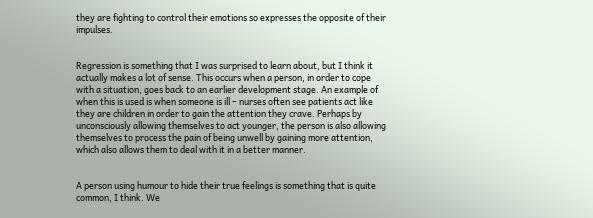they are fighting to control their emotions so expresses the opposite of their impulses.


Regression is something that I was surprised to learn about, but I think it actually makes a lot of sense. This occurs when a person, in order to cope with a situation, goes back to an earlier development stage. An example of when this is used is when someone is ill – nurses often see patients act like they are children in order to gain the attention they crave. Perhaps by unconsciously allowing themselves to act younger, the person is also allowing themselves to process the pain of being unwell by gaining more attention, which also allows them to deal with it in a better manner.


A person using humour to hide their true feelings is something that is quite common, I think. We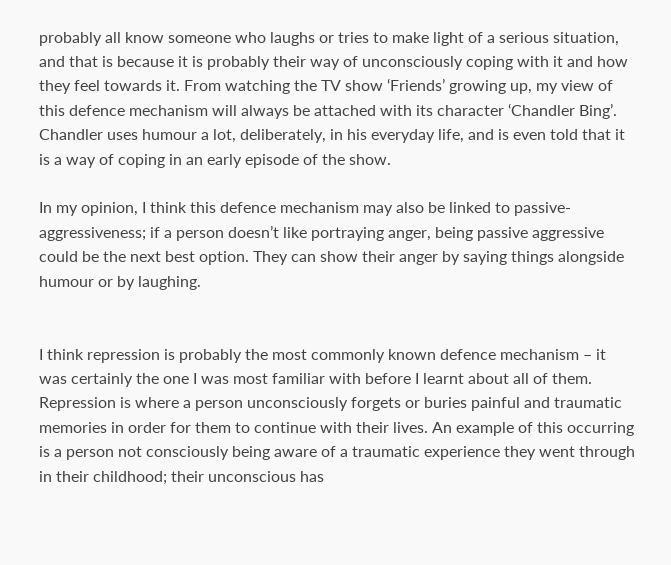probably all know someone who laughs or tries to make light of a serious situation, and that is because it is probably their way of unconsciously coping with it and how they feel towards it. From watching the TV show ‘Friends’ growing up, my view of this defence mechanism will always be attached with its character ‘Chandler Bing’. Chandler uses humour a lot, deliberately, in his everyday life, and is even told that it is a way of coping in an early episode of the show.

In my opinion, I think this defence mechanism may also be linked to passive-aggressiveness; if a person doesn’t like portraying anger, being passive aggressive could be the next best option. They can show their anger by saying things alongside humour or by laughing.


I think repression is probably the most commonly known defence mechanism – it was certainly the one I was most familiar with before I learnt about all of them. Repression is where a person unconsciously forgets or buries painful and traumatic memories in order for them to continue with their lives. An example of this occurring is a person not consciously being aware of a traumatic experience they went through in their childhood; their unconscious has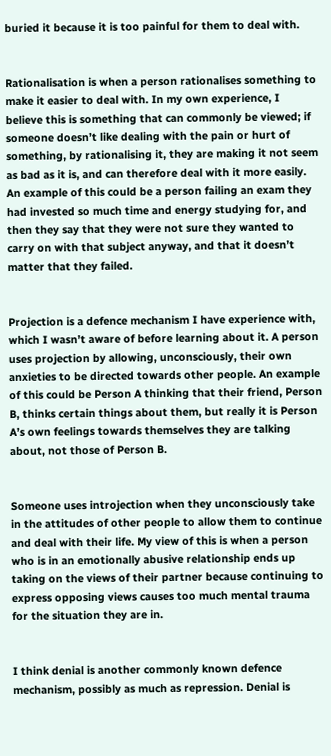buried it because it is too painful for them to deal with.


Rationalisation is when a person rationalises something to make it easier to deal with. In my own experience, I believe this is something that can commonly be viewed; if someone doesn’t like dealing with the pain or hurt of something, by rationalising it, they are making it not seem as bad as it is, and can therefore deal with it more easily. An example of this could be a person failing an exam they had invested so much time and energy studying for, and then they say that they were not sure they wanted to carry on with that subject anyway, and that it doesn’t matter that they failed.


Projection is a defence mechanism I have experience with, which I wasn’t aware of before learning about it. A person uses projection by allowing, unconsciously, their own anxieties to be directed towards other people. An example of this could be Person A thinking that their friend, Person B, thinks certain things about them, but really it is Person A’s own feelings towards themselves they are talking about, not those of Person B.


Someone uses introjection when they unconsciously take in the attitudes of other people to allow them to continue and deal with their life. My view of this is when a person who is in an emotionally abusive relationship ends up taking on the views of their partner because continuing to express opposing views causes too much mental trauma for the situation they are in.


I think denial is another commonly known defence mechanism, possibly as much as repression. Denial is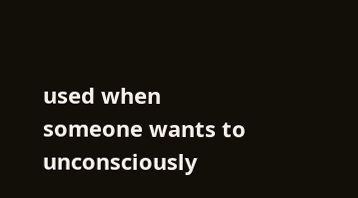used when someone wants to unconsciously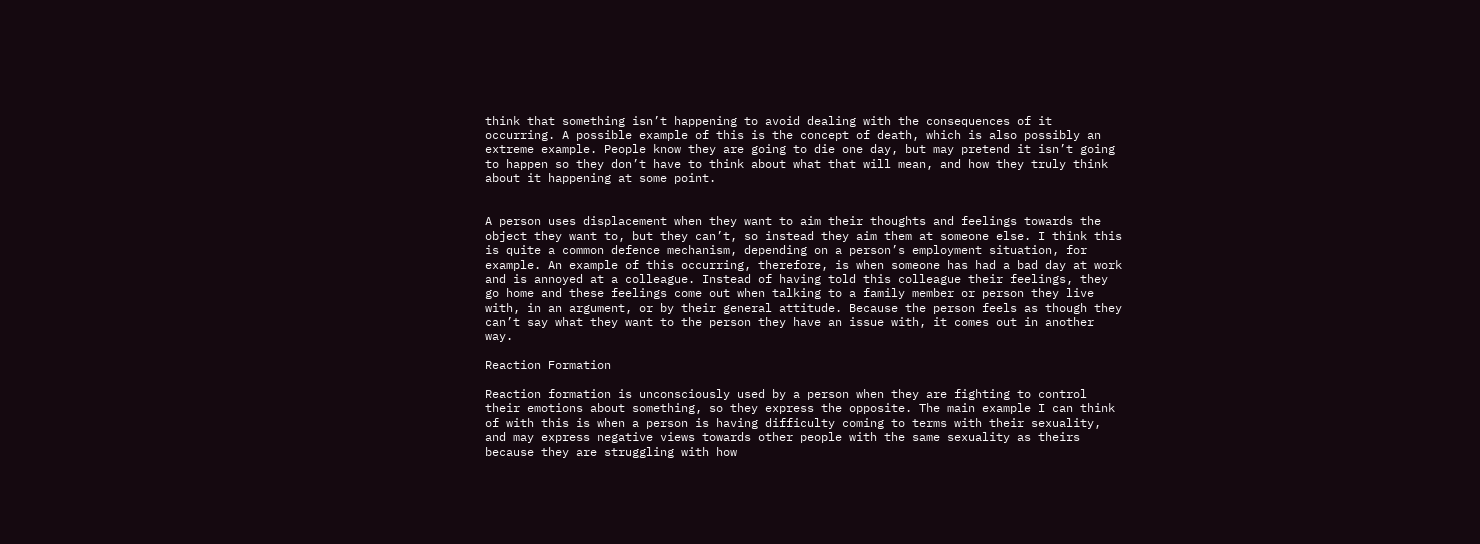think that something isn’t happening to avoid dealing with the consequences of it occurring. A possible example of this is the concept of death, which is also possibly an extreme example. People know they are going to die one day, but may pretend it isn’t going to happen so they don’t have to think about what that will mean, and how they truly think about it happening at some point.


A person uses displacement when they want to aim their thoughts and feelings towards the object they want to, but they can’t, so instead they aim them at someone else. I think this is quite a common defence mechanism, depending on a person’s employment situation, for example. An example of this occurring, therefore, is when someone has had a bad day at work and is annoyed at a colleague. Instead of having told this colleague their feelings, they go home and these feelings come out when talking to a family member or person they live with, in an argument, or by their general attitude. Because the person feels as though they can’t say what they want to the person they have an issue with, it comes out in another way.

Reaction Formation

Reaction formation is unconsciously used by a person when they are fighting to control their emotions about something, so they express the opposite. The main example I can think of with this is when a person is having difficulty coming to terms with their sexuality, and may express negative views towards other people with the same sexuality as theirs because they are struggling with how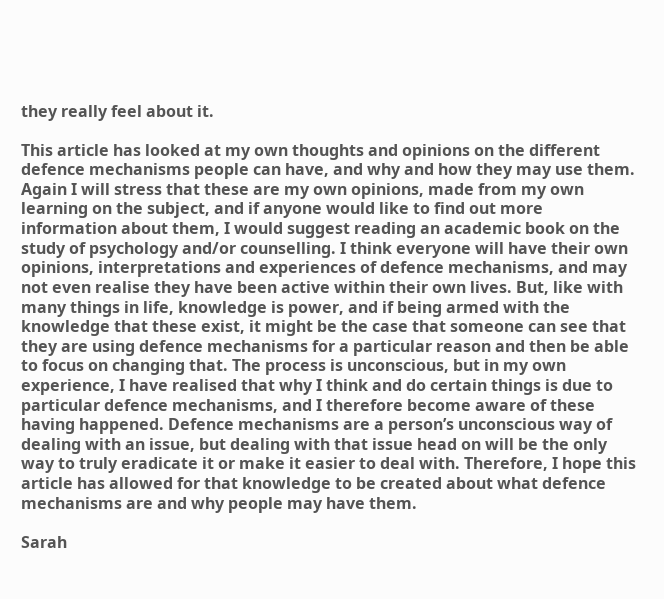they really feel about it.

This article has looked at my own thoughts and opinions on the different defence mechanisms people can have, and why and how they may use them. Again I will stress that these are my own opinions, made from my own learning on the subject, and if anyone would like to find out more information about them, I would suggest reading an academic book on the study of psychology and/or counselling. I think everyone will have their own opinions, interpretations and experiences of defence mechanisms, and may not even realise they have been active within their own lives. But, like with many things in life, knowledge is power, and if being armed with the knowledge that these exist, it might be the case that someone can see that they are using defence mechanisms for a particular reason and then be able to focus on changing that. The process is unconscious, but in my own experience, I have realised that why I think and do certain things is due to particular defence mechanisms, and I therefore become aware of these having happened. Defence mechanisms are a person’s unconscious way of dealing with an issue, but dealing with that issue head on will be the only way to truly eradicate it or make it easier to deal with. Therefore, I hope this article has allowed for that knowledge to be created about what defence mechanisms are and why people may have them.

Sarah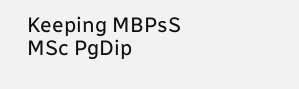Keeping MBPsS MSc PgDip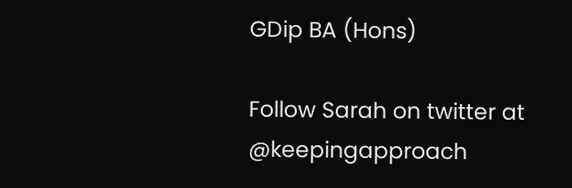GDip BA (Hons)

Follow Sarah on twitter at @keepingapproach